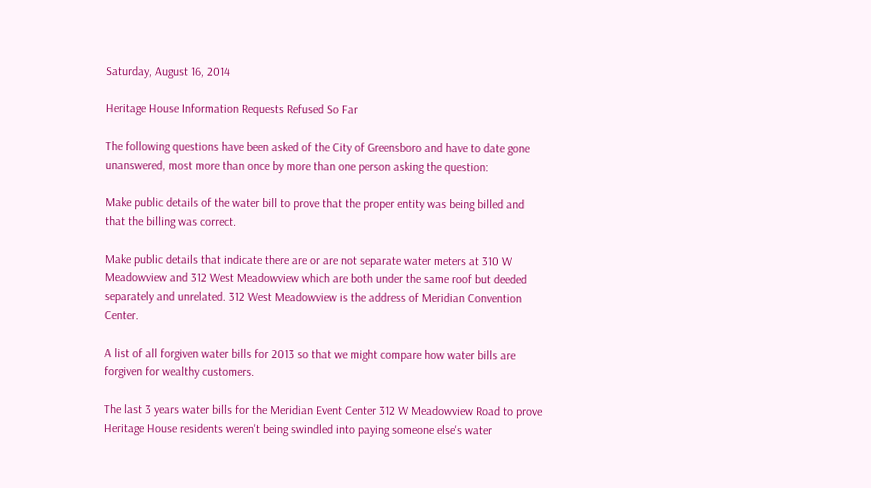Saturday, August 16, 2014

Heritage House Information Requests Refused So Far

The following questions have been asked of the City of Greensboro and have to date gone unanswered, most more than once by more than one person asking the question:

Make public details of the water bill to prove that the proper entity was being billed and that the billing was correct.

Make public details that indicate there are or are not separate water meters at 310 W Meadowview and 312 West Meadowview which are both under the same roof but deeded separately and unrelated. 312 West Meadowview is the address of Meridian Convention Center.

A list of all forgiven water bills for 2013 so that we might compare how water bills are forgiven for wealthy customers.

The last 3 years water bills for the Meridian Event Center 312 W Meadowview Road to prove Heritage House residents weren't being swindled into paying someone else's water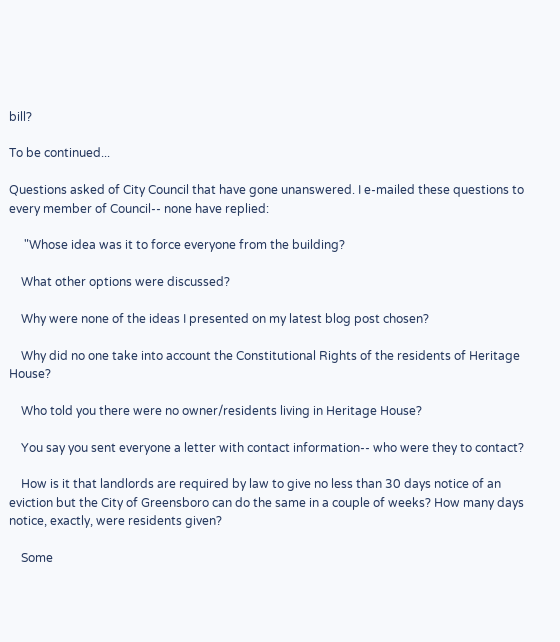bill?

To be continued...

Questions asked of City Council that have gone unanswered. I e-mailed these questions to every member of Council-- none have replied:

     "Whose idea was it to force everyone from the building?

    What other options were discussed?

    Why were none of the ideas I presented on my latest blog post chosen?

    Why did no one take into account the Constitutional Rights of the residents of Heritage House?

    Who told you there were no owner/residents living in Heritage House?

    You say you sent everyone a letter with contact information-- who were they to contact?

    How is it that landlords are required by law to give no less than 30 days notice of an eviction but the City of Greensboro can do the same in a couple of weeks? How many days notice, exactly, were residents given?

    Some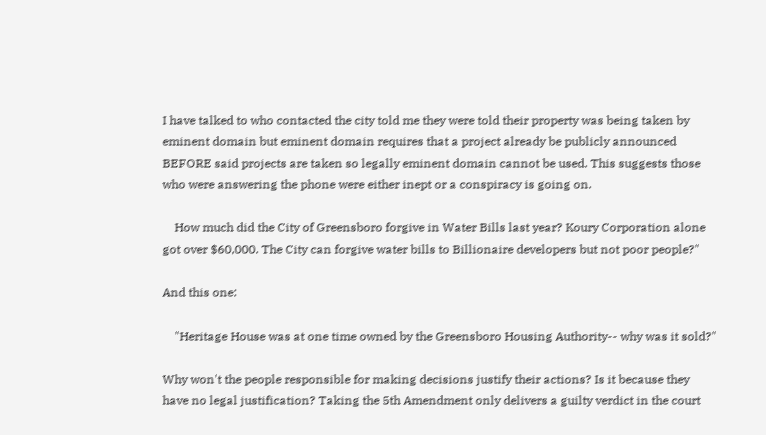I have talked to who contacted the city told me they were told their property was being taken by eminent domain but eminent domain requires that a project already be publicly announced BEFORE said projects are taken so legally eminent domain cannot be used. This suggests those who were answering the phone were either inept or a conspiracy is going on.

    How much did the City of Greensboro forgive in Water Bills last year? Koury Corporation alone got over $60,000. The City can forgive water bills to Billionaire developers but not poor people?"

And this one:

    "Heritage House was at one time owned by the Greensboro Housing Authority-- why was it sold?"

Why won't the people responsible for making decisions justify their actions? Is it because they have no legal justification? Taking the 5th Amendment only delivers a guilty verdict in the court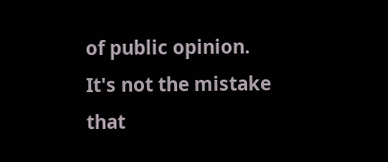of public opinion. It's not the mistake that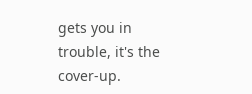gets you in trouble, it's the cover-up.